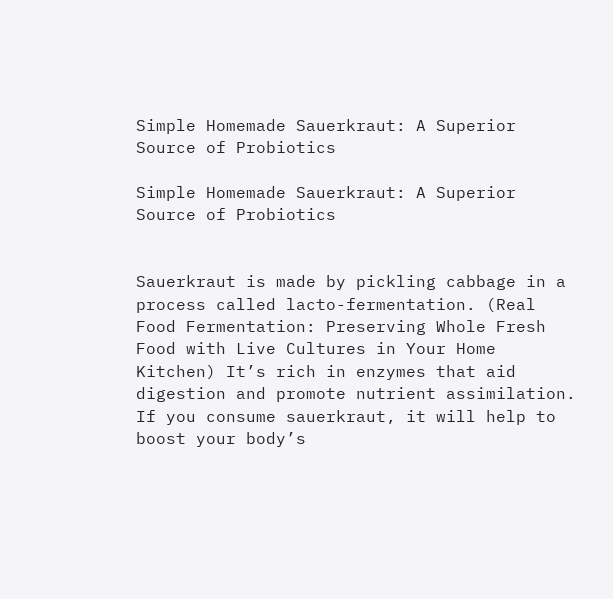Simple Homemade Sauerkraut: A Superior Source of Probiotics

Simple Homemade Sauerkraut: A Superior Source of Probiotics


Sauerkraut is made by pickling cabbage in a process called lacto-fermentation. (Real Food Fermentation: Preserving Whole Fresh Food with Live Cultures in Your Home Kitchen) It’s rich in enzymes that aid digestion and promote nutrient assimilation. If you consume sauerkraut, it will help to boost your body’s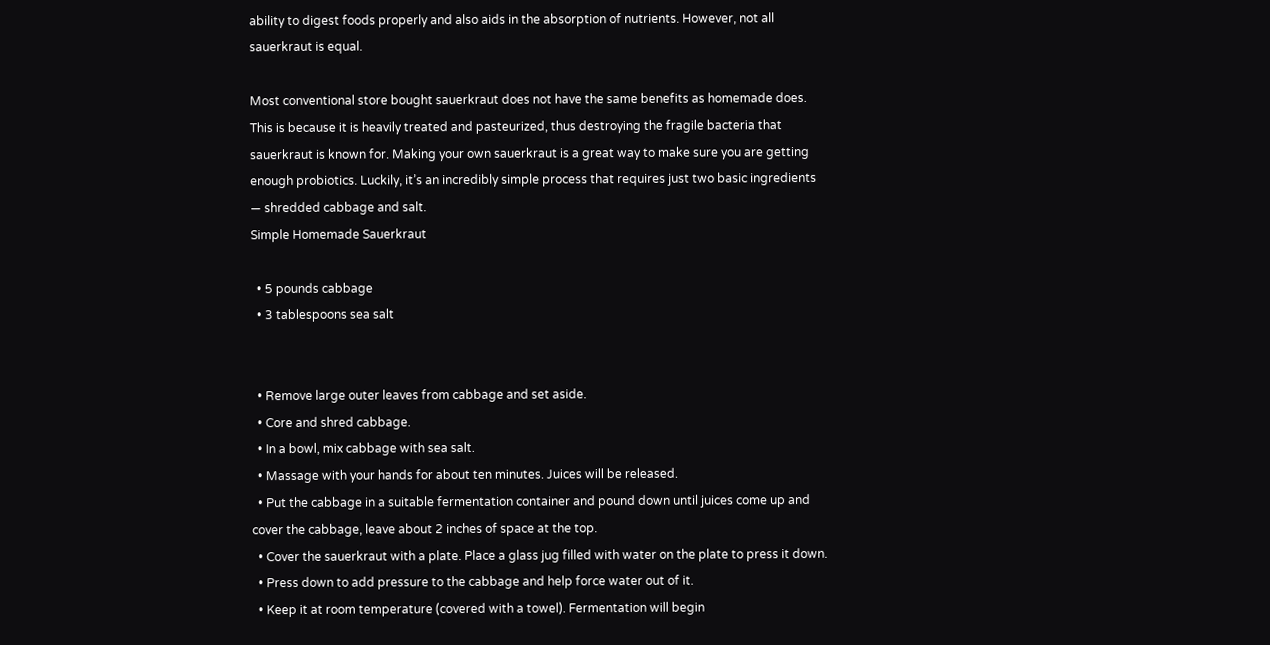ability to digest foods properly and also aids in the absorption of nutrients. However, not all sauerkraut is equal.

Most conventional store bought sauerkraut does not have the same benefits as homemade does. This is because it is heavily treated and pasteurized, thus destroying the fragile bacteria that sauerkraut is known for. Making your own sauerkraut is a great way to make sure you are getting enough probiotics. Luckily, it’s an incredibly simple process that requires just two basic ingredients — shredded cabbage and salt.
Simple Homemade Sauerkraut

  • 5 pounds cabbage
  • 3 tablespoons sea salt


  • Remove large outer leaves from cabbage and set aside.
  • Core and shred cabbage.
  • In a bowl, mix cabbage with sea salt.
  • Massage with your hands for about ten minutes. Juices will be released.
  • Put the cabbage in a suitable fermentation container and pound down until juices come up and cover the cabbage, leave about 2 inches of space at the top.
  • Cover the sauerkraut with a plate. Place a glass jug filled with water on the plate to press it down.
  • Press down to add pressure to the cabbage and help force water out of it.
  • Keep it at room temperature (covered with a towel). Fermentation will begin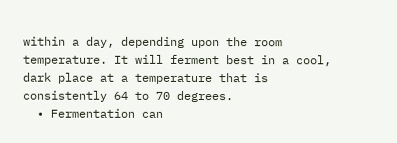within a day, depending upon the room temperature. It will ferment best in a cool, dark place at a temperature that is consistently 64 to 70 degrees.
  • Fermentation can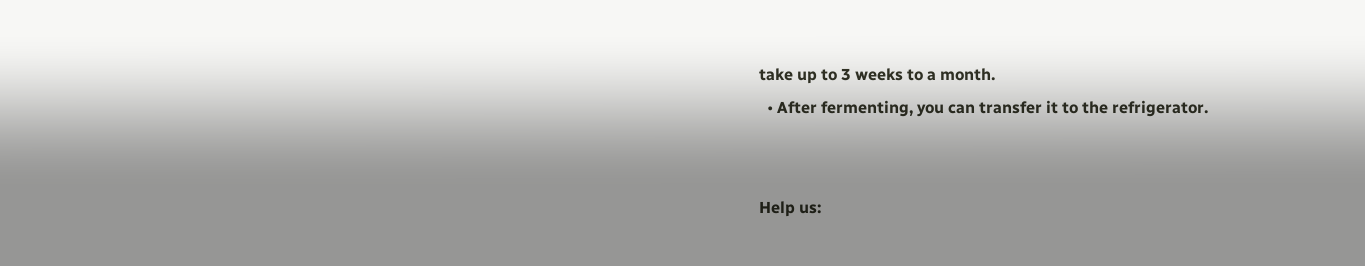take up to 3 weeks to a month.
  • After fermenting, you can transfer it to the refrigerator.


Help us: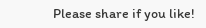Please share if you like!